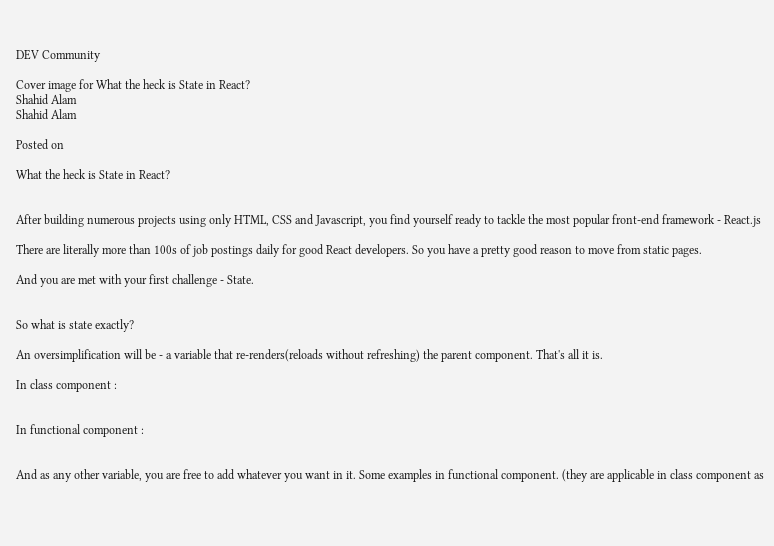DEV Community

Cover image for What the heck is State in React?
Shahid Alam
Shahid Alam

Posted on

What the heck is State in React?


After building numerous projects using only HTML, CSS and Javascript, you find yourself ready to tackle the most popular front-end framework - React.js

There are literally more than 100s of job postings daily for good React developers. So you have a pretty good reason to move from static pages.

And you are met with your first challenge - State.


So what is state exactly?

An oversimplification will be - a variable that re-renders(reloads without refreshing) the parent component. That's all it is.

In class component :


In functional component :


And as any other variable, you are free to add whatever you want in it. Some examples in functional component. (they are applicable in class component as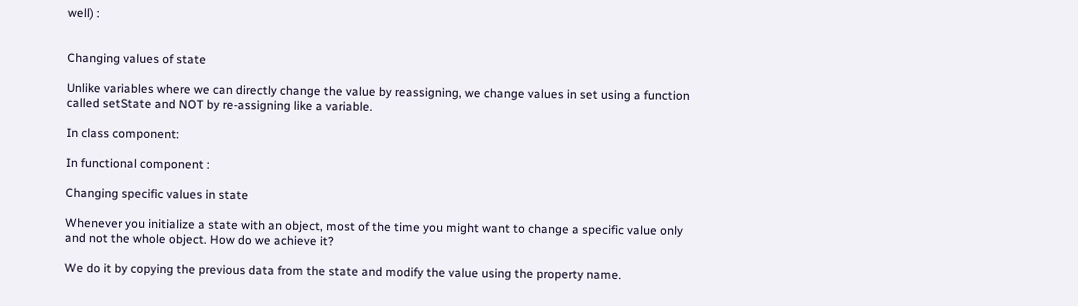well) :


Changing values of state

Unlike variables where we can directly change the value by reassigning, we change values in set using a function called setState and NOT by re-assigning like a variable.

In class component:

In functional component :

Changing specific values in state

Whenever you initialize a state with an object, most of the time you might want to change a specific value only and not the whole object. How do we achieve it?

We do it by copying the previous data from the state and modify the value using the property name.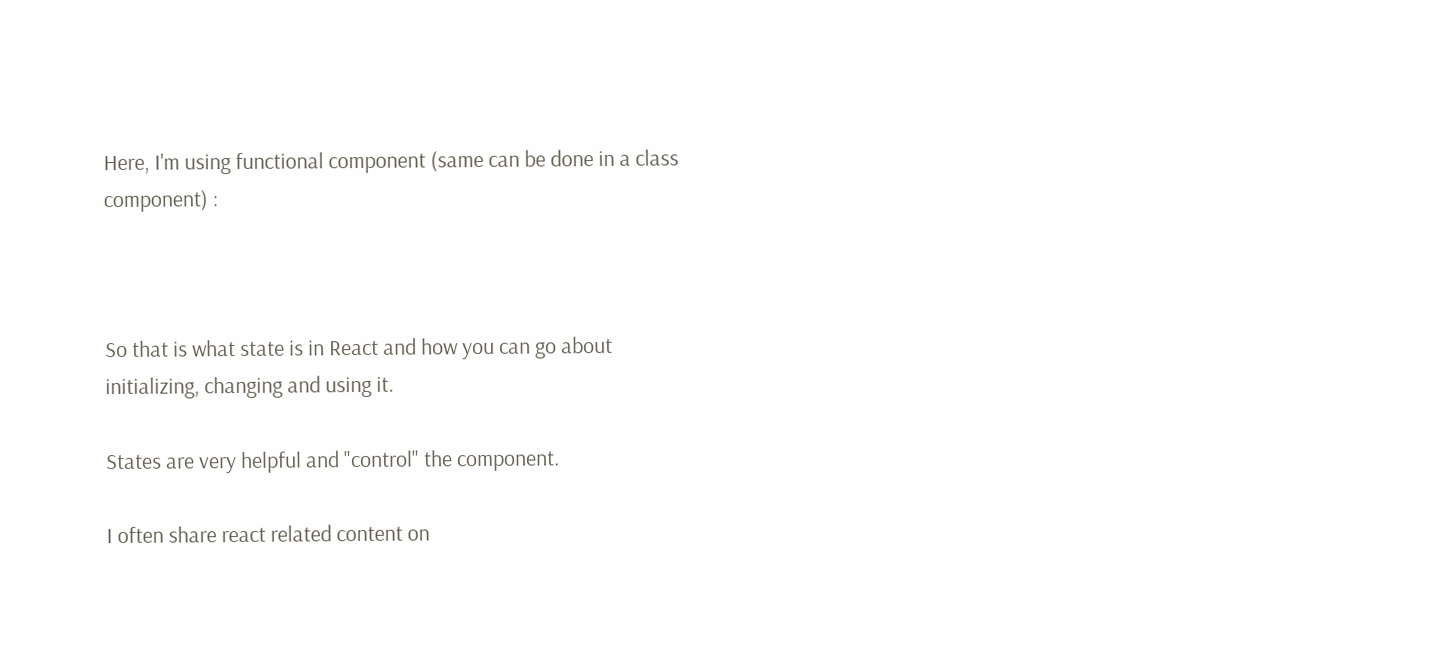Here, I'm using functional component (same can be done in a class component) :



So that is what state is in React and how you can go about initializing, changing and using it.

States are very helpful and "control" the component.

I often share react related content on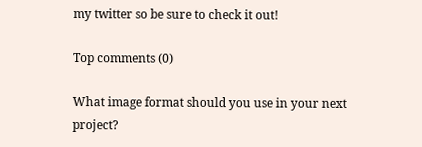my twitter so be sure to check it out!

Top comments (0)

What image format should you use in your next project?